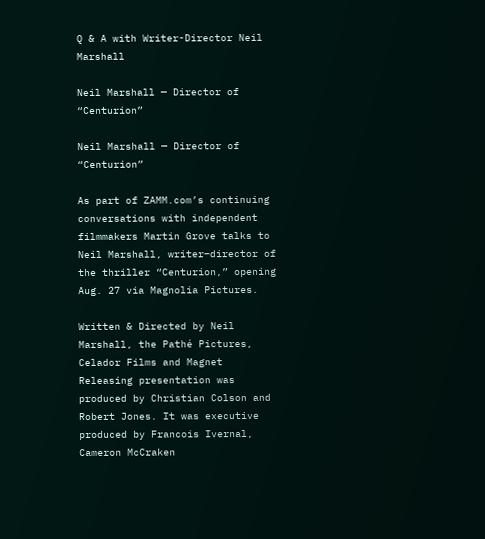Q & A with Writer-Director Neil Marshall

Neil Marshall — Director of “Centurion”

Neil Marshall — Director of “Centurion”

As part of ZAMM.com’s continuing conversations with independent filmmakers Martin Grove talks to Neil Marshall, writer–director of the thriller “Centurion,” opening Aug. 27 via Magnolia Pictures.

Written & Directed by Neil Marshall, the Pathé Pictures, Celador Films and Magnet Releasing presentation was produced by Christian Colson and Robert Jones. It was executive produced by Francois Ivernal, Cameron McCraken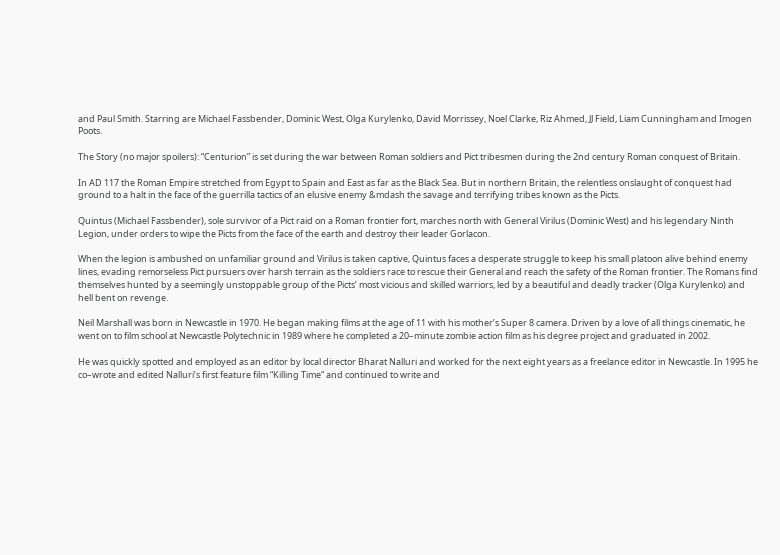and Paul Smith. Starring are Michael Fassbender, Dominic West, Olga Kurylenko, David Morrissey, Noel Clarke, Riz Ahmed, JJ Field, Liam Cunningham and Imogen Poots.

The Story (no major spoilers): “Centurion” is set during the war between Roman soldiers and Pict tribesmen during the 2nd century Roman conquest of Britain.

In AD 117 the Roman Empire stretched from Egypt to Spain and East as far as the Black Sea. But in northern Britain, the relentless onslaught of conquest had ground to a halt in the face of the guerrilla tactics of an elusive enemy &mdash the savage and terrifying tribes known as the Picts.

Quintus (Michael Fassbender), sole survivor of a Pict raid on a Roman frontier fort, marches north with General Virilus (Dominic West) and his legendary Ninth Legion, under orders to wipe the Picts from the face of the earth and destroy their leader Gorlacon.

When the legion is ambushed on unfamiliar ground and Virilus is taken captive, Quintus faces a desperate struggle to keep his small platoon alive behind enemy lines, evading remorseless Pict pursuers over harsh terrain as the soldiers race to rescue their General and reach the safety of the Roman frontier. The Romans find themselves hunted by a seemingly unstoppable group of the Picts’ most vicious and skilled warriors, led by a beautiful and deadly tracker (Olga Kurylenko) and hell bent on revenge.

Neil Marshall was born in Newcastle in 1970. He began making films at the age of 11 with his mother’s Super 8 camera. Driven by a love of all things cinematic, he went on to film school at Newcastle Polytechnic in 1989 where he completed a 20–minute zombie action film as his degree project and graduated in 2002.

He was quickly spotted and employed as an editor by local director Bharat Nalluri and worked for the next eight years as a freelance editor in Newcastle. In 1995 he co–wrote and edited Nalluri’s first feature film “Killing Time“ and continued to write and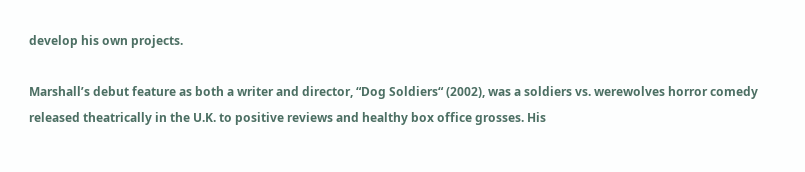develop his own projects.

Marshall’s debut feature as both a writer and director, “Dog Soldiers“ (2002), was a soldiers vs. werewolves horror comedy released theatrically in the U.K. to positive reviews and healthy box office grosses. His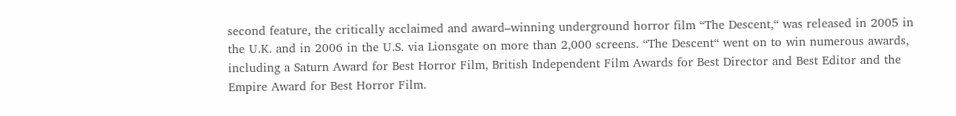second feature, the critically acclaimed and award–winning underground horror film “The Descent,“ was released in 2005 in the U.K. and in 2006 in the U.S. via Lionsgate on more than 2,000 screens. “The Descent“ went on to win numerous awards, including a Saturn Award for Best Horror Film, British Independent Film Awards for Best Director and Best Editor and the Empire Award for Best Horror Film.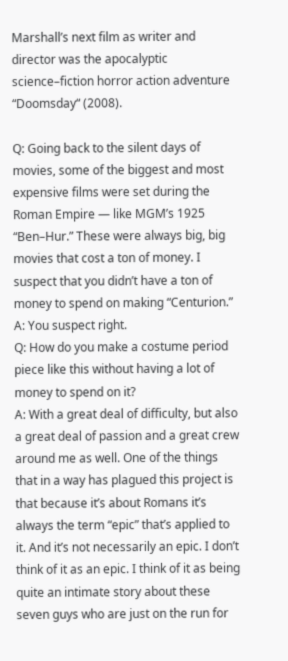Marshall’s next film as writer and director was the apocalyptic science–fiction horror action adventure “Doomsday“ (2008).

Q: Going back to the silent days of movies, some of the biggest and most expensive films were set during the Roman Empire — like MGM’s 1925 “Ben–Hur.” These were always big, big movies that cost a ton of money. I suspect that you didn’t have a ton of money to spend on making “Centurion.”
A: You suspect right.
Q: How do you make a costume period piece like this without having a lot of money to spend on it?
A: With a great deal of difficulty, but also a great deal of passion and a great crew around me as well. One of the things that in a way has plagued this project is that because it’s about Romans it’s always the term “epic” that’s applied to it. And it’s not necessarily an epic. I don’t think of it as an epic. I think of it as being quite an intimate story about these seven guys who are just on the run for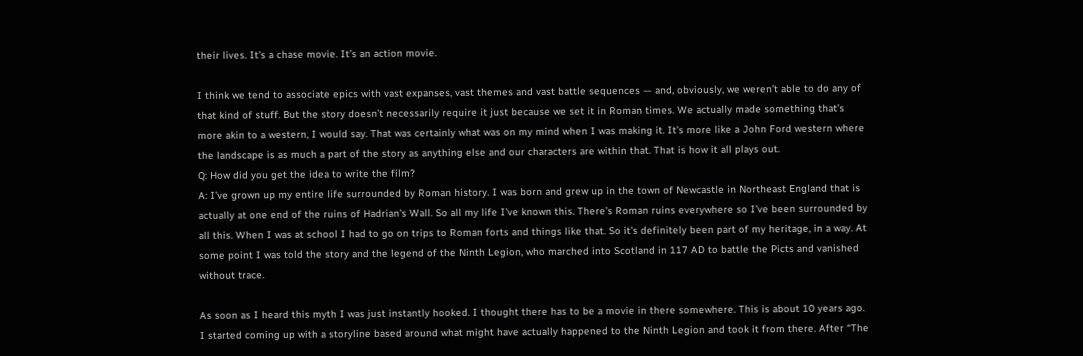their lives. It’s a chase movie. It’s an action movie.

I think we tend to associate epics with vast expanses, vast themes and vast battle sequences — and, obviously, we weren’t able to do any of that kind of stuff. But the story doesn’t necessarily require it just because we set it in Roman times. We actually made something that’s more akin to a western, I would say. That was certainly what was on my mind when I was making it. It’s more like a John Ford western where the landscape is as much a part of the story as anything else and our characters are within that. That is how it all plays out.
Q: How did you get the idea to write the film?
A: I’ve grown up my entire life surrounded by Roman history. I was born and grew up in the town of Newcastle in Northeast England that is actually at one end of the ruins of Hadrian’s Wall. So all my life I’ve known this. There’s Roman ruins everywhere so I’ve been surrounded by all this. When I was at school I had to go on trips to Roman forts and things like that. So it’s definitely been part of my heritage, in a way. At some point I was told the story and the legend of the Ninth Legion, who marched into Scotland in 117 AD to battle the Picts and vanished without trace.

As soon as I heard this myth I was just instantly hooked. I thought there has to be a movie in there somewhere. This is about 10 years ago. I started coming up with a storyline based around what might have actually happened to the Ninth Legion and took it from there. After “The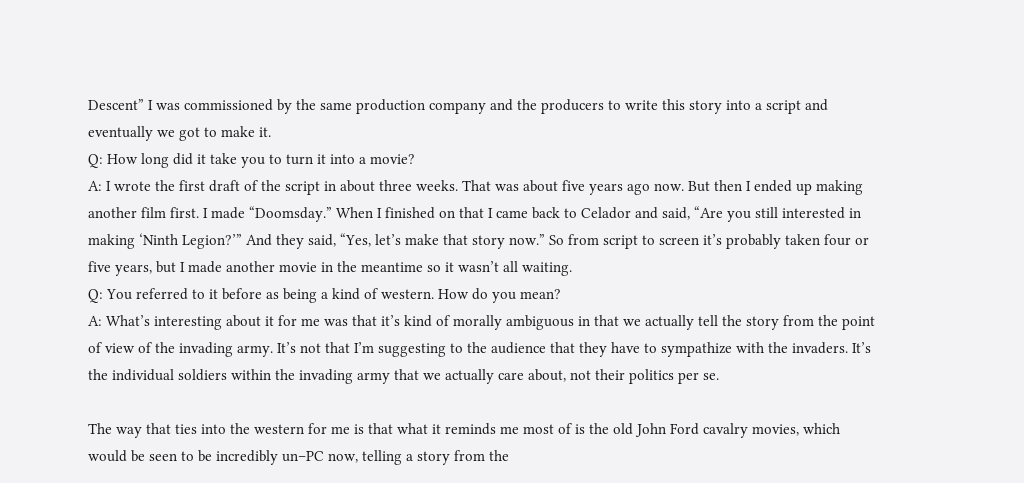Descent” I was commissioned by the same production company and the producers to write this story into a script and eventually we got to make it.
Q: How long did it take you to turn it into a movie?
A: I wrote the first draft of the script in about three weeks. That was about five years ago now. But then I ended up making another film first. I made “Doomsday.” When I finished on that I came back to Celador and said, “Are you still interested in making ‘Ninth Legion?’” And they said, “Yes, let’s make that story now.” So from script to screen it’s probably taken four or five years, but I made another movie in the meantime so it wasn’t all waiting.
Q: You referred to it before as being a kind of western. How do you mean?
A: What’s interesting about it for me was that it’s kind of morally ambiguous in that we actually tell the story from the point of view of the invading army. It’s not that I’m suggesting to the audience that they have to sympathize with the invaders. It’s the individual soldiers within the invading army that we actually care about, not their politics per se.

The way that ties into the western for me is that what it reminds me most of is the old John Ford cavalry movies, which would be seen to be incredibly un–PC now, telling a story from the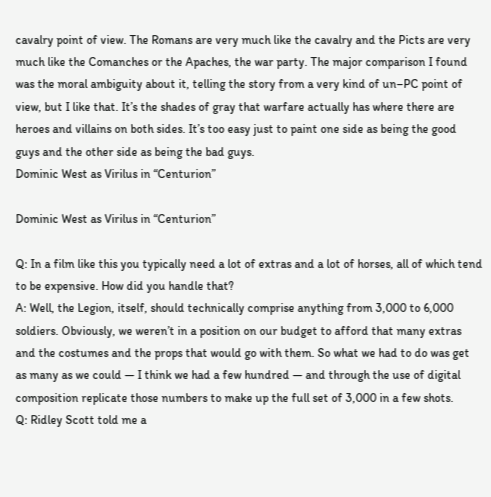cavalry point of view. The Romans are very much like the cavalry and the Picts are very much like the Comanches or the Apaches, the war party. The major comparison I found was the moral ambiguity about it, telling the story from a very kind of un–PC point of view, but I like that. It’s the shades of gray that warfare actually has where there are heroes and villains on both sides. It’s too easy just to paint one side as being the good guys and the other side as being the bad guys.
Dominic West as Virilus in “Centurion”

Dominic West as Virilus in “Centurion”

Q: In a film like this you typically need a lot of extras and a lot of horses, all of which tend to be expensive. How did you handle that?
A: Well, the Legion, itself, should technically comprise anything from 3,000 to 6,000 soldiers. Obviously, we weren’t in a position on our budget to afford that many extras and the costumes and the props that would go with them. So what we had to do was get as many as we could — I think we had a few hundred — and through the use of digital composition replicate those numbers to make up the full set of 3,000 in a few shots.
Q: Ridley Scott told me a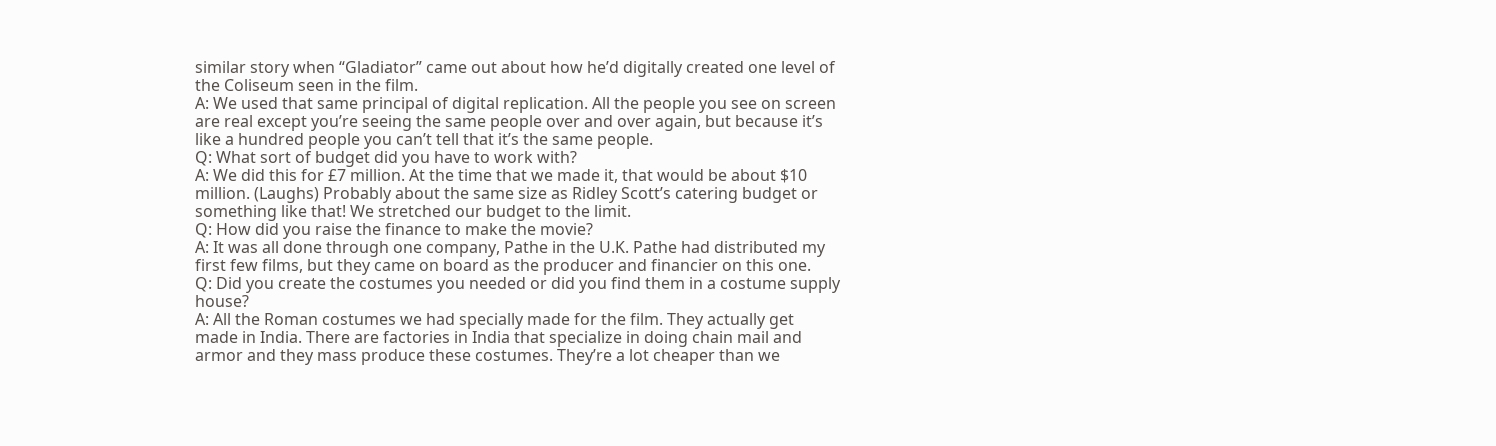similar story when “Gladiator” came out about how he’d digitally created one level of the Coliseum seen in the film.
A: We used that same principal of digital replication. All the people you see on screen are real except you’re seeing the same people over and over again, but because it’s like a hundred people you can’t tell that it’s the same people.
Q: What sort of budget did you have to work with?
A: We did this for £7 million. At the time that we made it, that would be about $10 million. (Laughs) Probably about the same size as Ridley Scott’s catering budget or something like that! We stretched our budget to the limit.
Q: How did you raise the finance to make the movie?
A: It was all done through one company, Pathe in the U.K. Pathe had distributed my first few films, but they came on board as the producer and financier on this one.
Q: Did you create the costumes you needed or did you find them in a costume supply house?
A: All the Roman costumes we had specially made for the film. They actually get made in India. There are factories in India that specialize in doing chain mail and armor and they mass produce these costumes. They’re a lot cheaper than we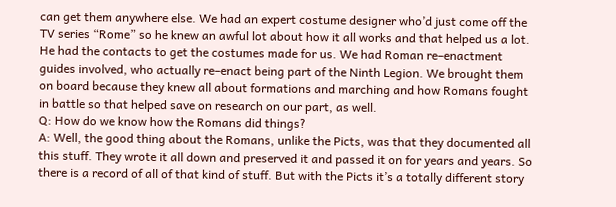can get them anywhere else. We had an expert costume designer who’d just come off the TV series “Rome” so he knew an awful lot about how it all works and that helped us a lot. He had the contacts to get the costumes made for us. We had Roman re–enactment guides involved, who actually re–enact being part of the Ninth Legion. We brought them on board because they knew all about formations and marching and how Romans fought in battle so that helped save on research on our part, as well.
Q: How do we know how the Romans did things?
A: Well, the good thing about the Romans, unlike the Picts, was that they documented all this stuff. They wrote it all down and preserved it and passed it on for years and years. So there is a record of all of that kind of stuff. But with the Picts it’s a totally different story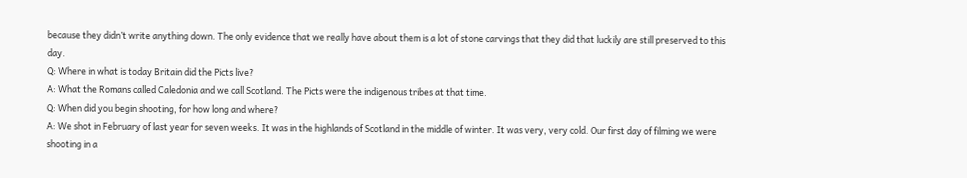because they didn’t write anything down. The only evidence that we really have about them is a lot of stone carvings that they did that luckily are still preserved to this day.
Q: Where in what is today Britain did the Picts live?
A: What the Romans called Caledonia and we call Scotland. The Picts were the indigenous tribes at that time.
Q: When did you begin shooting, for how long and where?
A: We shot in February of last year for seven weeks. It was in the highlands of Scotland in the middle of winter. It was very, very cold. Our first day of filming we were shooting in a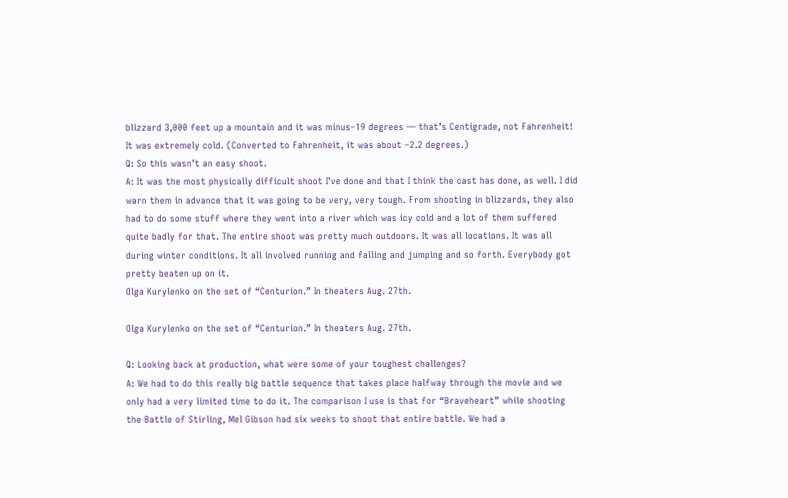blizzard 3,000 feet up a mountain and it was minus–19 degrees — that’s Centigrade, not Fahrenheit! It was extremely cold. (Converted to Fahrenheit, it was about –2.2 degrees.)
Q: So this wasn’t an easy shoot.
A: It was the most physically difficult shoot I’ve done and that I think the cast has done, as well. I did warn them in advance that it was going to be very, very tough. From shooting in blizzards, they also had to do some stuff where they went into a river which was icy cold and a lot of them suffered quite badly for that. The entire shoot was pretty much outdoors. It was all locations. It was all during winter conditions. It all involved running and falling and jumping and so forth. Everybody got pretty beaten up on it.
Olga Kurylenko on the set of “Centurion.” In theaters Aug. 27th.

Olga Kurylenko on the set of “Centurion.” In theaters Aug. 27th.

Q: Looking back at production, what were some of your toughest challenges?
A: We had to do this really big battle sequence that takes place halfway through the movie and we only had a very limited time to do it. The comparison I use is that for “Braveheart” while shooting the Battle of Stirling, Mel Gibson had six weeks to shoot that entire battle. We had a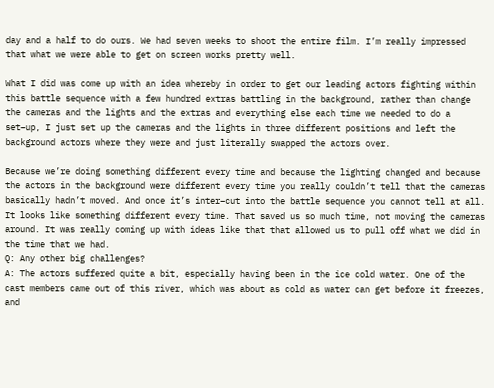day and a half to do ours. We had seven weeks to shoot the entire film. I’m really impressed that what we were able to get on screen works pretty well.

What I did was come up with an idea whereby in order to get our leading actors fighting within this battle sequence with a few hundred extras battling in the background, rather than change the cameras and the lights and the extras and everything else each time we needed to do a set–up, I just set up the cameras and the lights in three different positions and left the background actors where they were and just literally swapped the actors over.

Because we’re doing something different every time and because the lighting changed and because the actors in the background were different every time you really couldn’t tell that the cameras basically hadn’t moved. And once it’s inter–cut into the battle sequence you cannot tell at all. It looks like something different every time. That saved us so much time, not moving the cameras around. It was really coming up with ideas like that that allowed us to pull off what we did in the time that we had.
Q: Any other big challenges?
A: The actors suffered quite a bit, especially having been in the ice cold water. One of the cast members came out of this river, which was about as cold as water can get before it freezes, and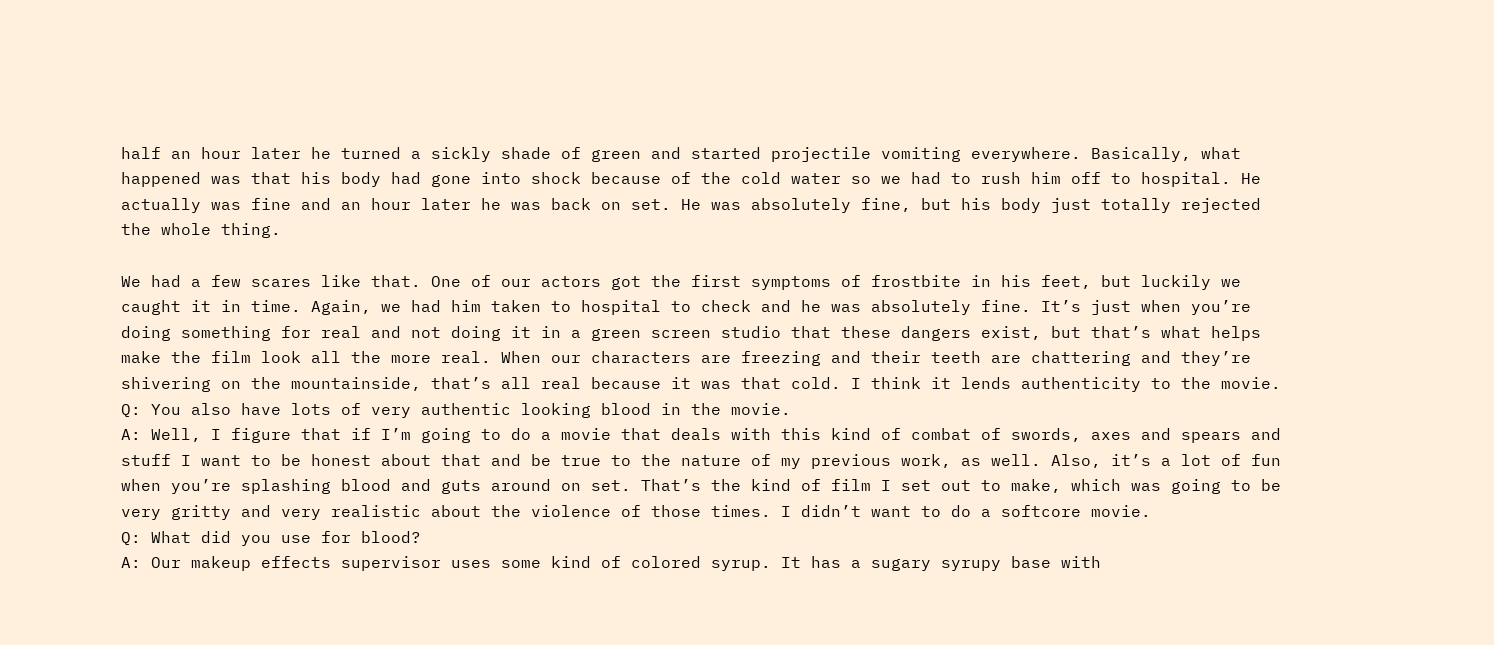half an hour later he turned a sickly shade of green and started projectile vomiting everywhere. Basically, what happened was that his body had gone into shock because of the cold water so we had to rush him off to hospital. He actually was fine and an hour later he was back on set. He was absolutely fine, but his body just totally rejected the whole thing.

We had a few scares like that. One of our actors got the first symptoms of frostbite in his feet, but luckily we caught it in time. Again, we had him taken to hospital to check and he was absolutely fine. It’s just when you’re doing something for real and not doing it in a green screen studio that these dangers exist, but that’s what helps make the film look all the more real. When our characters are freezing and their teeth are chattering and they’re shivering on the mountainside, that’s all real because it was that cold. I think it lends authenticity to the movie.
Q: You also have lots of very authentic looking blood in the movie.
A: Well, I figure that if I’m going to do a movie that deals with this kind of combat of swords, axes and spears and stuff I want to be honest about that and be true to the nature of my previous work, as well. Also, it’s a lot of fun when you’re splashing blood and guts around on set. That’s the kind of film I set out to make, which was going to be very gritty and very realistic about the violence of those times. I didn’t want to do a softcore movie.
Q: What did you use for blood?
A: Our makeup effects supervisor uses some kind of colored syrup. It has a sugary syrupy base with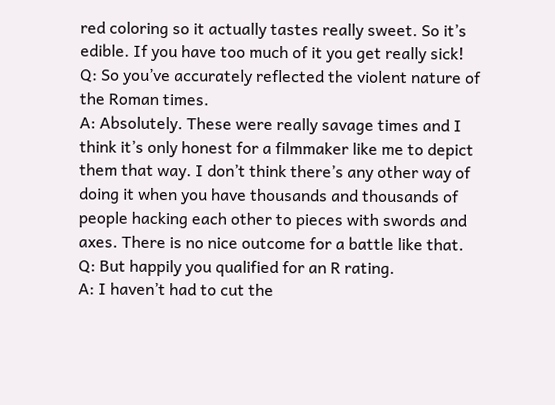red coloring so it actually tastes really sweet. So it’s edible. If you have too much of it you get really sick!
Q: So you’ve accurately reflected the violent nature of the Roman times.
A: Absolutely. These were really savage times and I think it’s only honest for a filmmaker like me to depict them that way. I don’t think there’s any other way of doing it when you have thousands and thousands of people hacking each other to pieces with swords and axes. There is no nice outcome for a battle like that.
Q: But happily you qualified for an R rating.
A: I haven’t had to cut the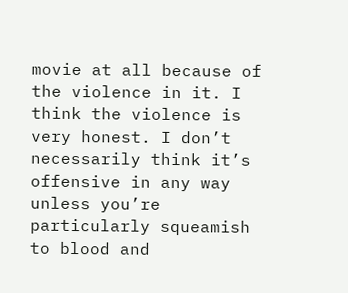movie at all because of the violence in it. I think the violence is very honest. I don’t necessarily think it’s offensive in any way unless you’re particularly squeamish to blood and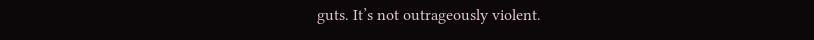guts. It’s not outrageously violent.